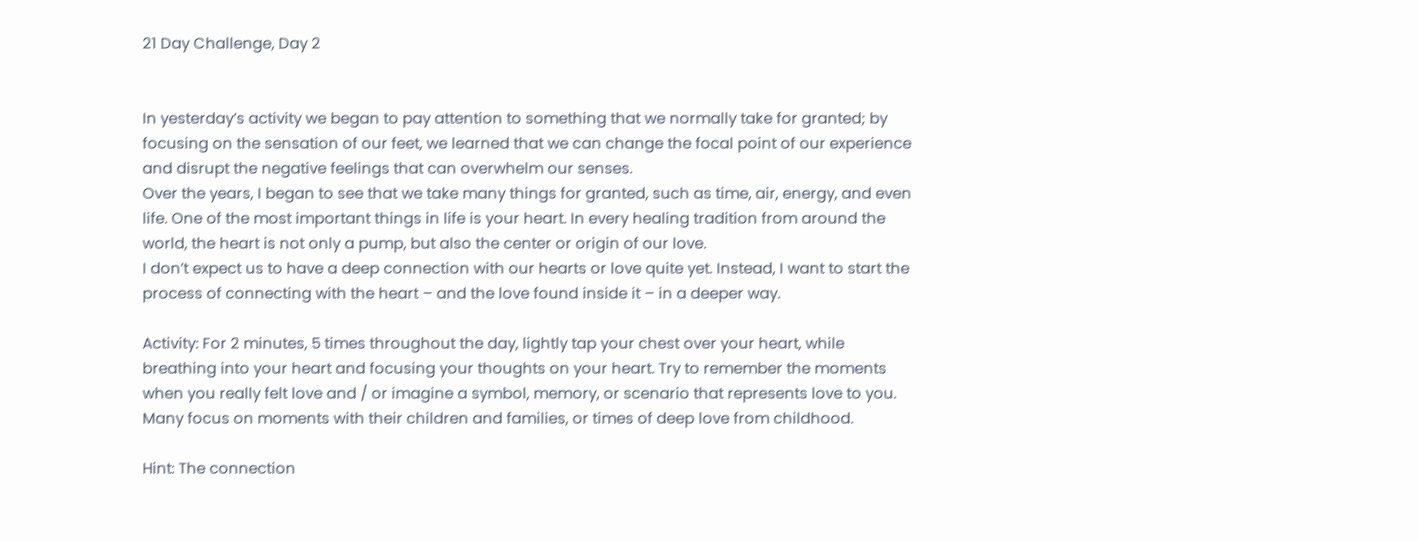21 Day Challenge, Day 2


In yesterday’s activity we began to pay attention to something that we normally take for granted; by focusing on the sensation of our feet, we learned that we can change the focal point of our experience and disrupt the negative feelings that can overwhelm our senses.
Over the years, I began to see that we take many things for granted, such as time, air, energy, and even life. One of the most important things in life is your heart. In every healing tradition from around the world, the heart is not only a pump, but also the center or origin of our love.
I don’t expect us to have a deep connection with our hearts or love quite yet. Instead, I want to start the process of connecting with the heart – and the love found inside it – in a deeper way.

Activity: For 2 minutes, 5 times throughout the day, lightly tap your chest over your heart, while breathing into your heart and focusing your thoughts on your heart. Try to remember the moments when you really felt love and / or imagine a symbol, memory, or scenario that represents love to you. Many focus on moments with their children and families, or times of deep love from childhood.

Hint: The connection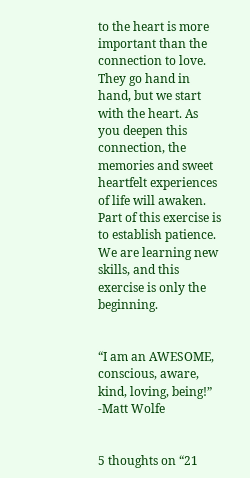to the heart is more important than the connection to love. They go hand in hand, but we start with the heart. As you deepen this connection, the memories and sweet heartfelt experiences of life will awaken. Part of this exercise is to establish patience. We are learning new skills, and this exercise is only the beginning.


“I am an AWESOME, conscious, aware, kind, loving, being!” -Matt Wolfe


5 thoughts on “21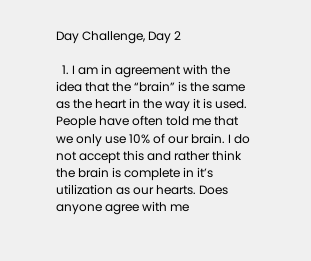Day Challenge, Day 2

  1. I am in agreement with the idea that the “brain” is the same as the heart in the way it is used. People have often told me that we only use 10% of our brain. I do not accept this and rather think the brain is complete in it’s utilization as our hearts. Does anyone agree with me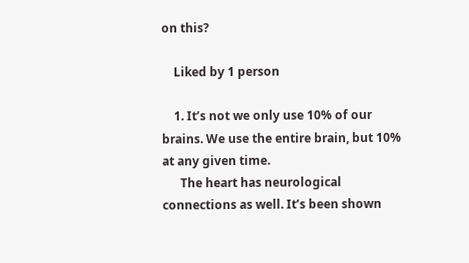on this?

    Liked by 1 person

    1. It’s not we only use 10% of our brains. We use the entire brain, but 10% at any given time.
      The heart has neurological connections as well. It’s been shown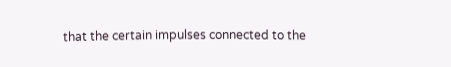that the certain impulses connected to the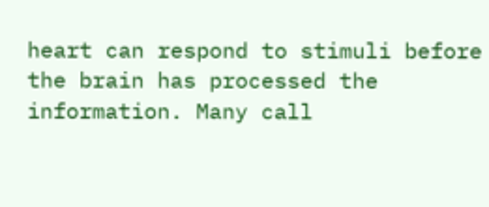heart can respond to stimuli before the brain has processed the information. Many call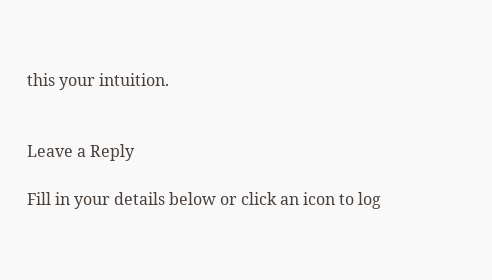this your intuition.


Leave a Reply

Fill in your details below or click an icon to log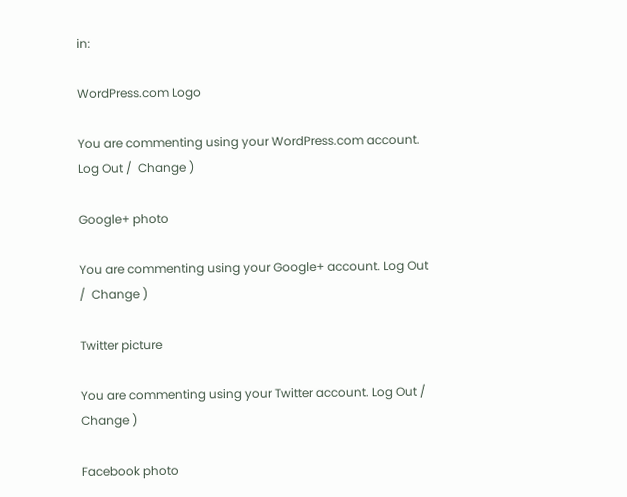in:

WordPress.com Logo

You are commenting using your WordPress.com account. Log Out /  Change )

Google+ photo

You are commenting using your Google+ account. Log Out /  Change )

Twitter picture

You are commenting using your Twitter account. Log Out /  Change )

Facebook photo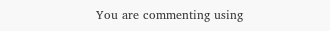You are commenting using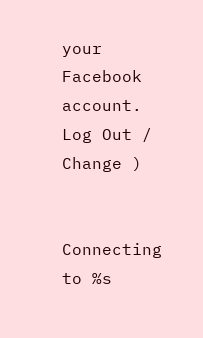your Facebook account. Log Out /  Change )


Connecting to %s